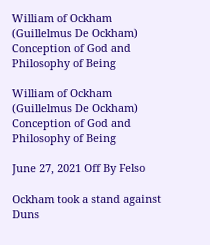William of Ockham (Guillelmus De Ockham) Conception of God and Philosophy of Being

William of Ockham (Guillelmus De Ockham) Conception of God and Philosophy of Being

June 27, 2021 Off By Felso

Ockham took a stand against Duns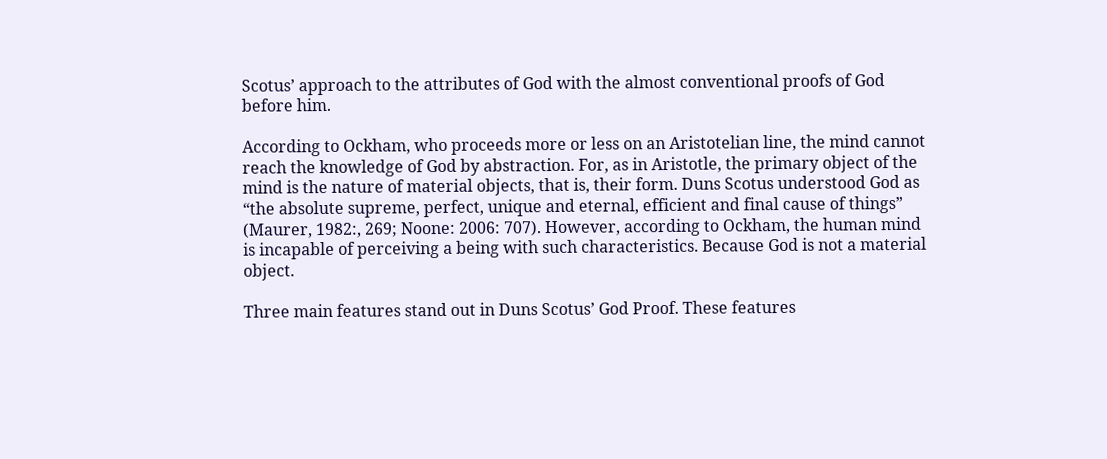Scotus’ approach to the attributes of God with the almost conventional proofs of God before him.

According to Ockham, who proceeds more or less on an Aristotelian line, the mind cannot reach the knowledge of God by abstraction. For, as in Aristotle, the primary object of the mind is the nature of material objects, that is, their form. Duns Scotus understood God as “the absolute supreme, perfect, unique and eternal, efficient and final cause of things” (Maurer, 1982:, 269; Noone: 2006: 707). However, according to Ockham, the human mind is incapable of perceiving a being with such characteristics. Because God is not a material object.

Three main features stand out in Duns Scotus’ God Proof. These features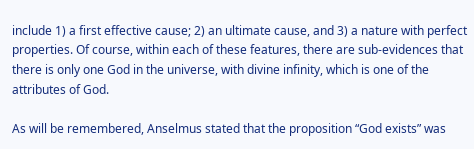include 1) a first effective cause; 2) an ultimate cause, and 3) a nature with perfect properties. Of course, within each of these features, there are sub-evidences that there is only one God in the universe, with divine infinity, which is one of the attributes of God.

As will be remembered, Anselmus stated that the proposition “God exists” was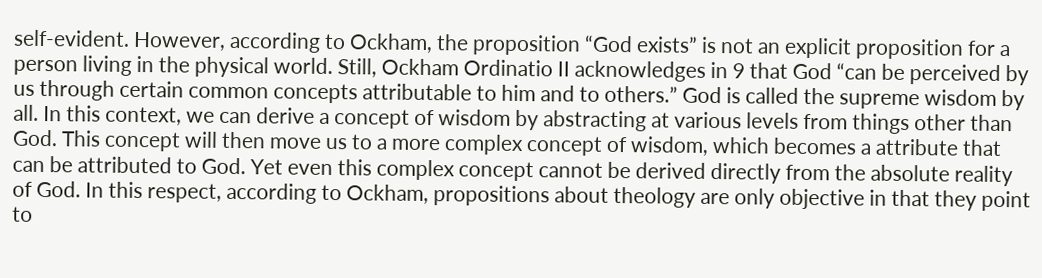self-evident. However, according to Ockham, the proposition “God exists” is not an explicit proposition for a person living in the physical world. Still, Ockham Ordinatio II acknowledges in 9 that God “can be perceived by us through certain common concepts attributable to him and to others.” God is called the supreme wisdom by all. In this context, we can derive a concept of wisdom by abstracting at various levels from things other than God. This concept will then move us to a more complex concept of wisdom, which becomes a attribute that can be attributed to God. Yet even this complex concept cannot be derived directly from the absolute reality of God. In this respect, according to Ockham, propositions about theology are only objective in that they point to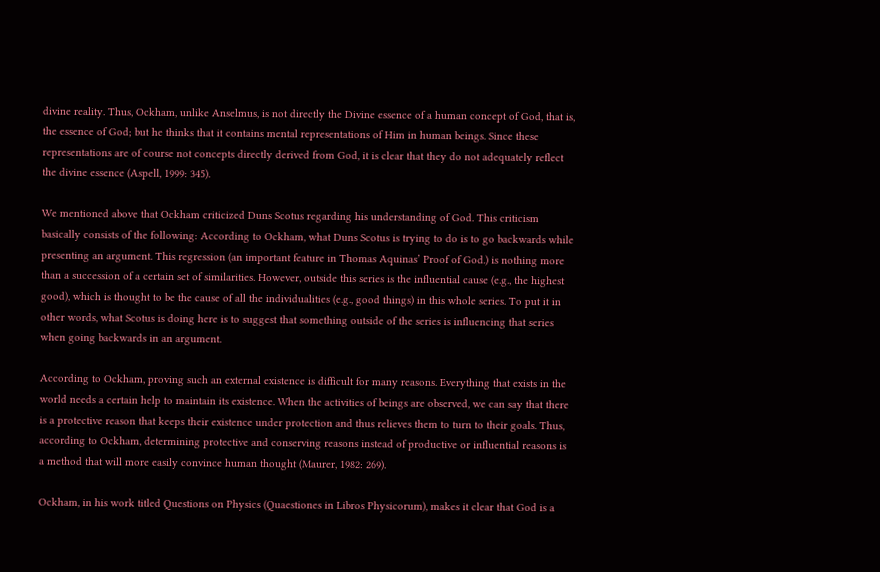divine reality. Thus, Ockham, unlike Anselmus, is not directly the Divine essence of a human concept of God, that is, the essence of God; but he thinks that it contains mental representations of Him in human beings. Since these representations are of course not concepts directly derived from God, it is clear that they do not adequately reflect the divine essence (Aspell, 1999: 345).

We mentioned above that Ockham criticized Duns Scotus regarding his understanding of God. This criticism basically consists of the following: According to Ockham, what Duns Scotus is trying to do is to go backwards while presenting an argument. This regression (an important feature in Thomas Aquinas’ Proof of God.) is nothing more than a succession of a certain set of similarities. However, outside this series is the influential cause (e.g., the highest good), which is thought to be the cause of all the individualities (e.g., good things) in this whole series. To put it in other words, what Scotus is doing here is to suggest that something outside of the series is influencing that series when going backwards in an argument.

According to Ockham, proving such an external existence is difficult for many reasons. Everything that exists in the world needs a certain help to maintain its existence. When the activities of beings are observed, we can say that there is a protective reason that keeps their existence under protection and thus relieves them to turn to their goals. Thus, according to Ockham, determining protective and conserving reasons instead of productive or influential reasons is a method that will more easily convince human thought (Maurer, 1982: 269).

Ockham, in his work titled Questions on Physics (Quaestiones in Libros Physicorum), makes it clear that God is a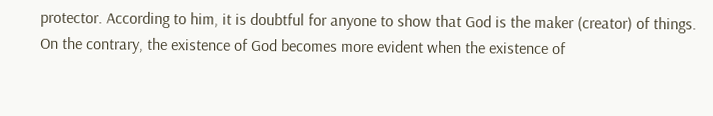protector. According to him, it is doubtful for anyone to show that God is the maker (creator) of things. On the contrary, the existence of God becomes more evident when the existence of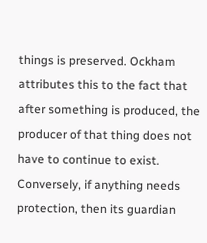things is preserved. Ockham attributes this to the fact that after something is produced, the producer of that thing does not have to continue to exist. Conversely, if anything needs protection, then its guardian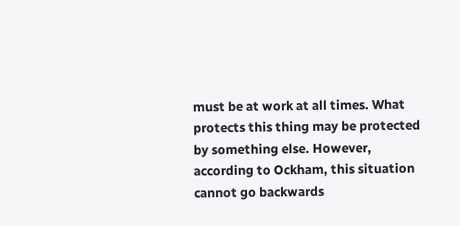must be at work at all times. What protects this thing may be protected by something else. However, according to Ockham, this situation cannot go backwards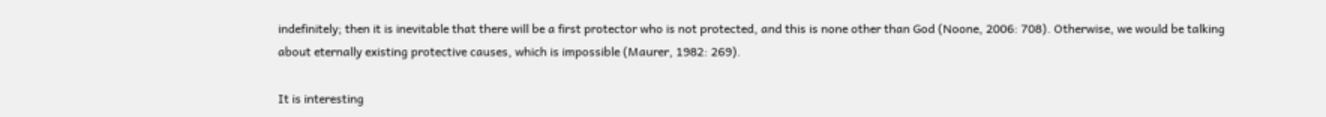indefinitely; then it is inevitable that there will be a first protector who is not protected, and this is none other than God (Noone, 2006: 708). Otherwise, we would be talking about eternally existing protective causes, which is impossible (Maurer, 1982: 269).

It is interesting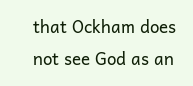that Ockham does not see God as an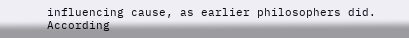influencing cause, as earlier philosophers did. According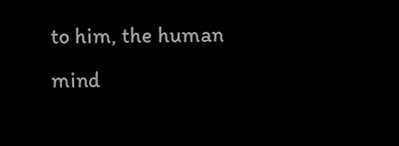to him, the human mind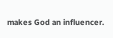makes God an influencer.